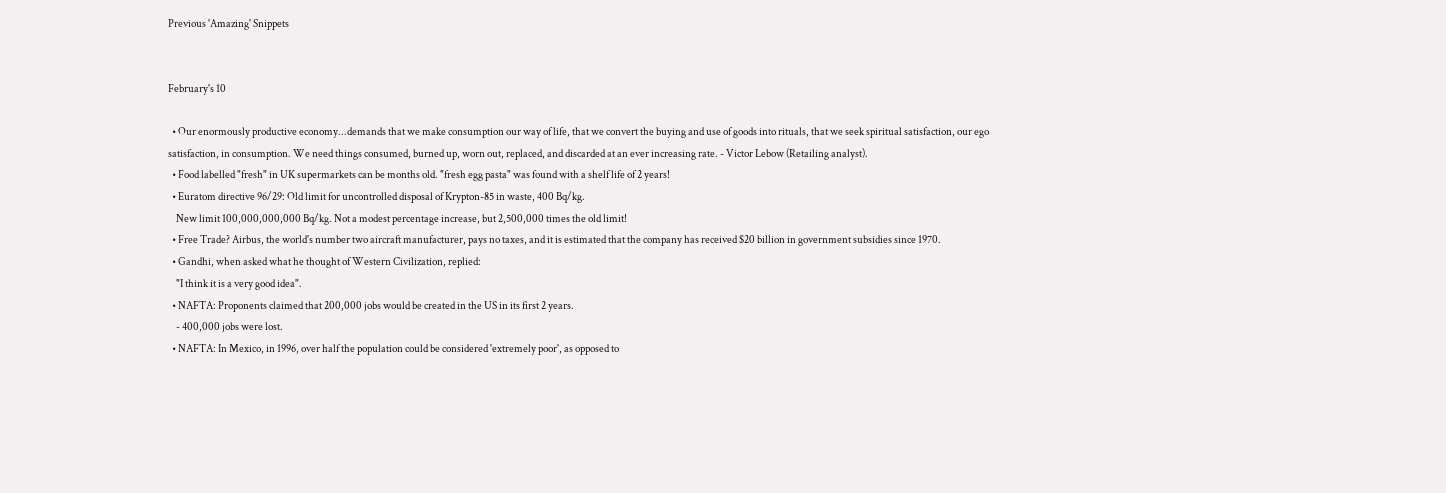Previous 'Amazing' Snippets


February's 10

  • Our enormously productive economy...demands that we make consumption our way of life, that we convert the buying and use of goods into rituals, that we seek spiritual satisfaction, our ego satisfaction, in consumption. We need things consumed, burned up, worn out, replaced, and discarded at an ever increasing rate. - Victor Lebow (Retailing analyst).
  • Food labelled "fresh" in UK supermarkets can be months old. "fresh egg pasta" was found with a shelf life of 2 years!
  • Euratom directive 96/29: Old limit for uncontrolled disposal of Krypton-85 in waste, 400 Bq/kg.
    New limit 100,000,000,000 Bq/kg. Not a modest percentage increase, but 2,500,000 times the old limit!
  • Free Trade? Airbus, the world's number two aircraft manufacturer, pays no taxes, and it is estimated that the company has received $20 billion in government subsidies since 1970.
  • Gandhi, when asked what he thought of Western Civilization, replied:
    "I think it is a very good idea".
  • NAFTA: Proponents claimed that 200,000 jobs would be created in the US in its first 2 years.
    - 400,000 jobs were lost.
  • NAFTA: In Mexico, in 1996, over half the population could be considered 'extremely poor', as opposed to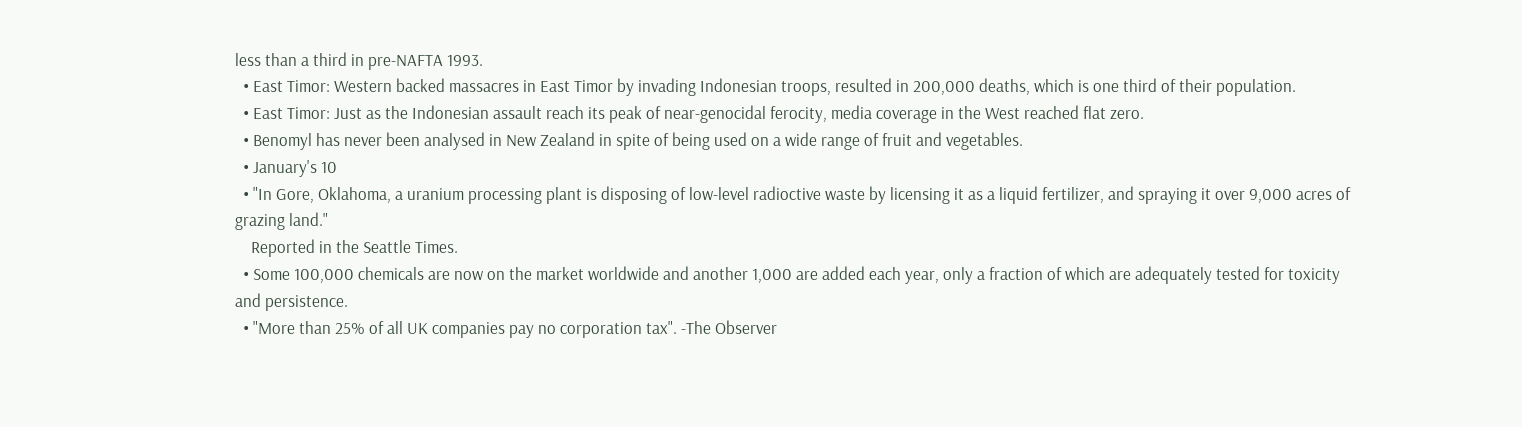less than a third in pre-NAFTA 1993.
  • East Timor: Western backed massacres in East Timor by invading Indonesian troops, resulted in 200,000 deaths, which is one third of their population.
  • East Timor: Just as the Indonesian assault reach its peak of near-genocidal ferocity, media coverage in the West reached flat zero.
  • Benomyl has never been analysed in New Zealand in spite of being used on a wide range of fruit and vegetables.
  • January's 10
  • "In Gore, Oklahoma, a uranium processing plant is disposing of low-level radioctive waste by licensing it as a liquid fertilizer, and spraying it over 9,000 acres of grazing land."
    Reported in the Seattle Times.
  • Some 100,000 chemicals are now on the market worldwide and another 1,000 are added each year, only a fraction of which are adequately tested for toxicity and persistence.
  • "More than 25% of all UK companies pay no corporation tax". -The Observer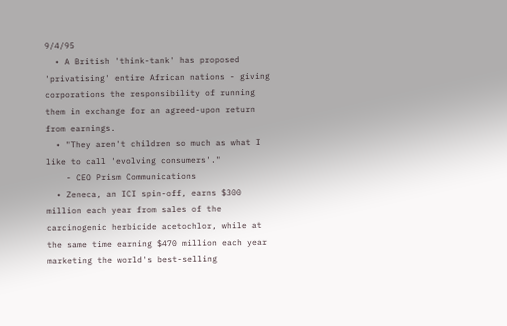9/4/95
  • A British 'think-tank' has proposed 'privatising' entire African nations - giving corporations the responsibility of running them in exchange for an agreed-upon return from earnings.
  • "They aren't children so much as what I like to call 'evolving consumers'."
    - CEO Prism Communications
  • Zeneca, an ICI spin-off, earns $300 million each year from sales of the carcinogenic herbicide acetochlor, while at the same time earning $470 million each year marketing the world's best-selling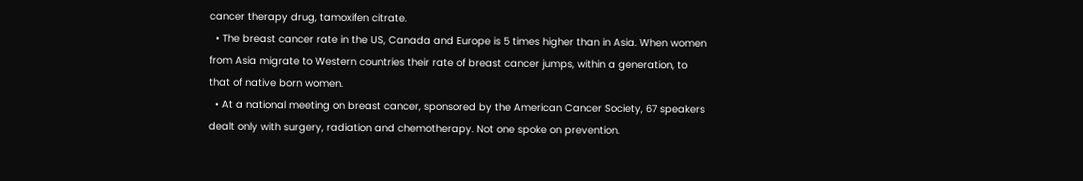cancer therapy drug, tamoxifen citrate.
  • The breast cancer rate in the US, Canada and Europe is 5 times higher than in Asia. When women from Asia migrate to Western countries their rate of breast cancer jumps, within a generation, to that of native born women.
  • At a national meeting on breast cancer, sponsored by the American Cancer Society, 67 speakers dealt only with surgery, radiation and chemotherapy. Not one spoke on prevention.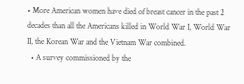• More American women have died of breast cancer in the past 2 decades than all the Americans killed in World War I, World War II, the Korean War and the Vietnam War combined.
  • A survey commissioned by the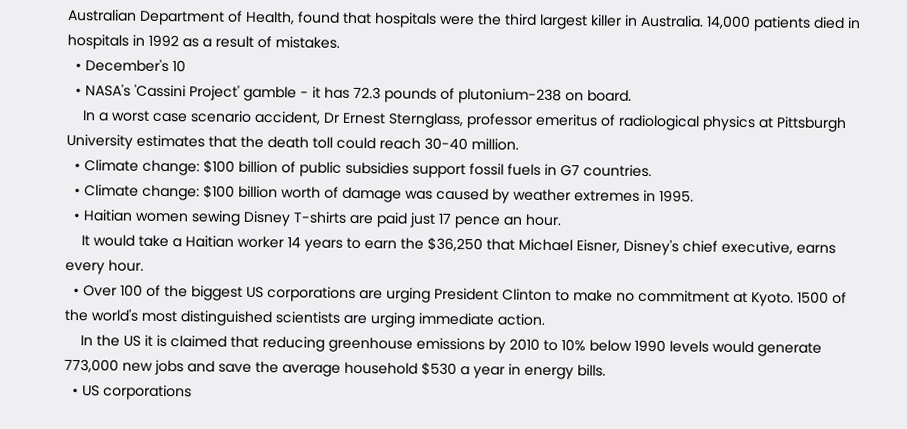Australian Department of Health, found that hospitals were the third largest killer in Australia. 14,000 patients died in hospitals in 1992 as a result of mistakes.
  • December's 10
  • NASA's 'Cassini Project' gamble - it has 72.3 pounds of plutonium-238 on board.
    In a worst case scenario accident, Dr Ernest Sternglass, professor emeritus of radiological physics at Pittsburgh University estimates that the death toll could reach 30-40 million.
  • Climate change: $100 billion of public subsidies support fossil fuels in G7 countries.
  • Climate change: $100 billion worth of damage was caused by weather extremes in 1995.
  • Haitian women sewing Disney T-shirts are paid just 17 pence an hour.
    It would take a Haitian worker 14 years to earn the $36,250 that Michael Eisner, Disney's chief executive, earns every hour.
  • Over 100 of the biggest US corporations are urging President Clinton to make no commitment at Kyoto. 1500 of the world's most distinguished scientists are urging immediate action.
    In the US it is claimed that reducing greenhouse emissions by 2010 to 10% below 1990 levels would generate 773,000 new jobs and save the average household $530 a year in energy bills.
  • US corporations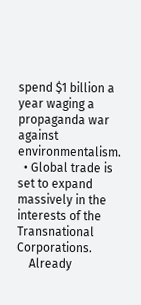spend $1 billion a year waging a propaganda war against environmentalism.
  • Global trade is set to expand massively in the interests of the Transnational Corporations.
    Already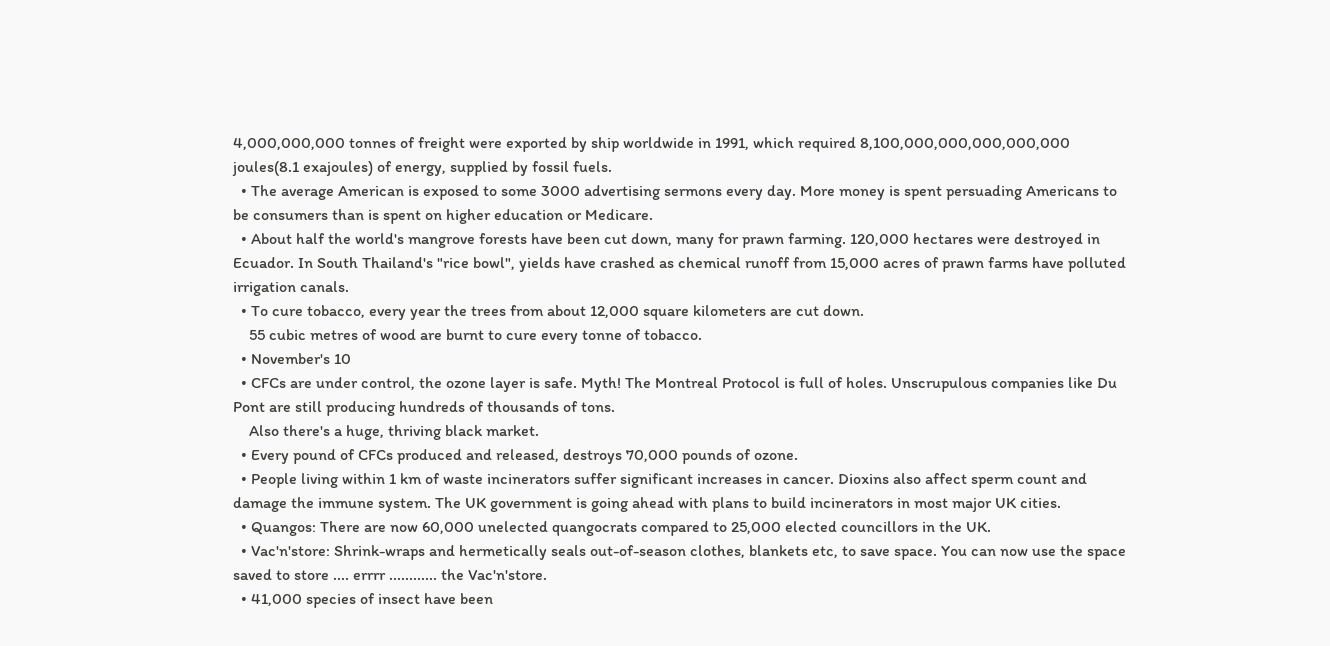4,000,000,000 tonnes of freight were exported by ship worldwide in 1991, which required 8,100,000,000,000,000,000 joules(8.1 exajoules) of energy, supplied by fossil fuels.
  • The average American is exposed to some 3000 advertising sermons every day. More money is spent persuading Americans to be consumers than is spent on higher education or Medicare.
  • About half the world's mangrove forests have been cut down, many for prawn farming. 120,000 hectares were destroyed in Ecuador. In South Thailand's "rice bowl", yields have crashed as chemical runoff from 15,000 acres of prawn farms have polluted irrigation canals.
  • To cure tobacco, every year the trees from about 12,000 square kilometers are cut down.
    55 cubic metres of wood are burnt to cure every tonne of tobacco.
  • November's 10
  • CFCs are under control, the ozone layer is safe. Myth! The Montreal Protocol is full of holes. Unscrupulous companies like Du Pont are still producing hundreds of thousands of tons.
    Also there's a huge, thriving black market.
  • Every pound of CFCs produced and released, destroys 70,000 pounds of ozone.
  • People living within 1 km of waste incinerators suffer significant increases in cancer. Dioxins also affect sperm count and damage the immune system. The UK government is going ahead with plans to build incinerators in most major UK cities.
  • Quangos: There are now 60,000 unelected quangocrats compared to 25,000 elected councillors in the UK.
  • Vac'n'store: Shrink-wraps and hermetically seals out-of-season clothes, blankets etc, to save space. You can now use the space saved to store .... errrr ............ the Vac'n'store.
  • 41,000 species of insect have been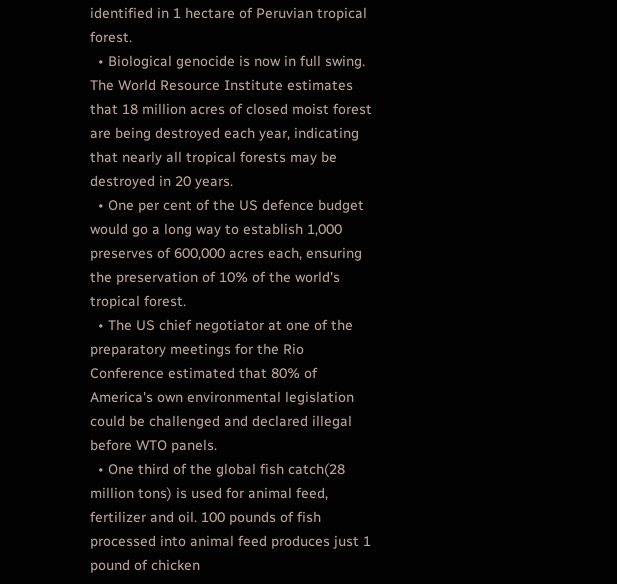identified in 1 hectare of Peruvian tropical forest.
  • Biological genocide is now in full swing. The World Resource Institute estimates that 18 million acres of closed moist forest are being destroyed each year, indicating that nearly all tropical forests may be destroyed in 20 years.
  • One per cent of the US defence budget would go a long way to establish 1,000 preserves of 600,000 acres each, ensuring the preservation of 10% of the world's tropical forest.
  • The US chief negotiator at one of the preparatory meetings for the Rio Conference estimated that 80% of America's own environmental legislation could be challenged and declared illegal before WTO panels.
  • One third of the global fish catch(28 million tons) is used for animal feed, fertilizer and oil. 100 pounds of fish processed into animal feed produces just 1 pound of chicken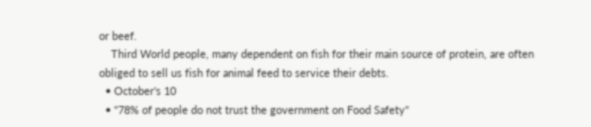or beef.
    Third World people, many dependent on fish for their main source of protein, are often obliged to sell us fish for animal feed to service their debts.
  • October's 10
  • "78% of people do not trust the government on Food Safety"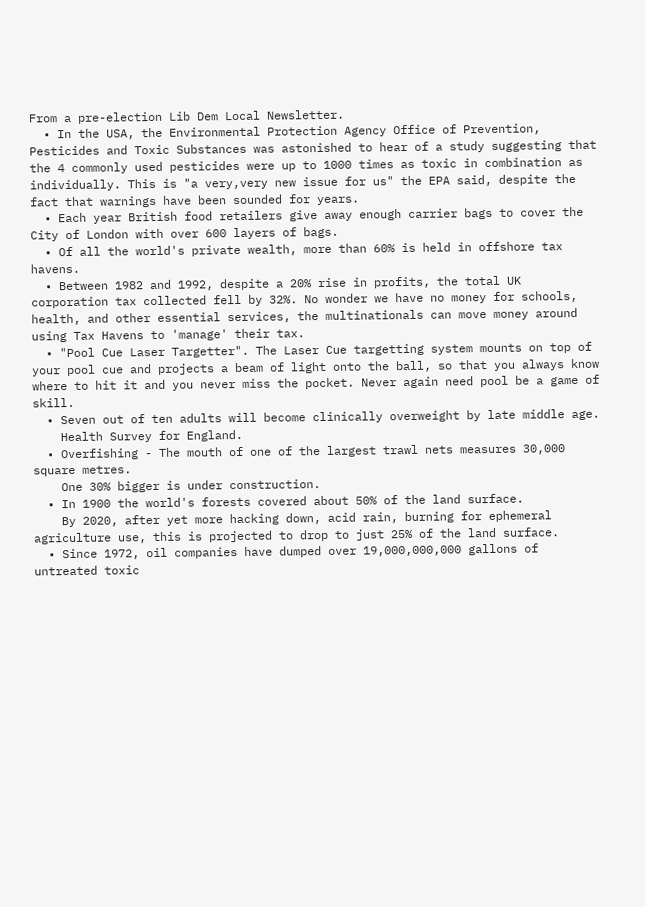From a pre-election Lib Dem Local Newsletter.
  • In the USA, the Environmental Protection Agency Office of Prevention, Pesticides and Toxic Substances was astonished to hear of a study suggesting that the 4 commonly used pesticides were up to 1000 times as toxic in combination as individually. This is "a very,very new issue for us" the EPA said, despite the fact that warnings have been sounded for years.
  • Each year British food retailers give away enough carrier bags to cover the City of London with over 600 layers of bags.
  • Of all the world's private wealth, more than 60% is held in offshore tax havens.
  • Between 1982 and 1992, despite a 20% rise in profits, the total UK corporation tax collected fell by 32%. No wonder we have no money for schools, health, and other essential services, the multinationals can move money around using Tax Havens to 'manage' their tax.
  • "Pool Cue Laser Targetter". The Laser Cue targetting system mounts on top of your pool cue and projects a beam of light onto the ball, so that you always know where to hit it and you never miss the pocket. Never again need pool be a game of skill.
  • Seven out of ten adults will become clinically overweight by late middle age.
    Health Survey for England.
  • Overfishing - The mouth of one of the largest trawl nets measures 30,000 square metres.
    One 30% bigger is under construction.
  • In 1900 the world's forests covered about 50% of the land surface.
    By 2020, after yet more hacking down, acid rain, burning for ephemeral agriculture use, this is projected to drop to just 25% of the land surface.
  • Since 1972, oil companies have dumped over 19,000,000,000 gallons of untreated toxic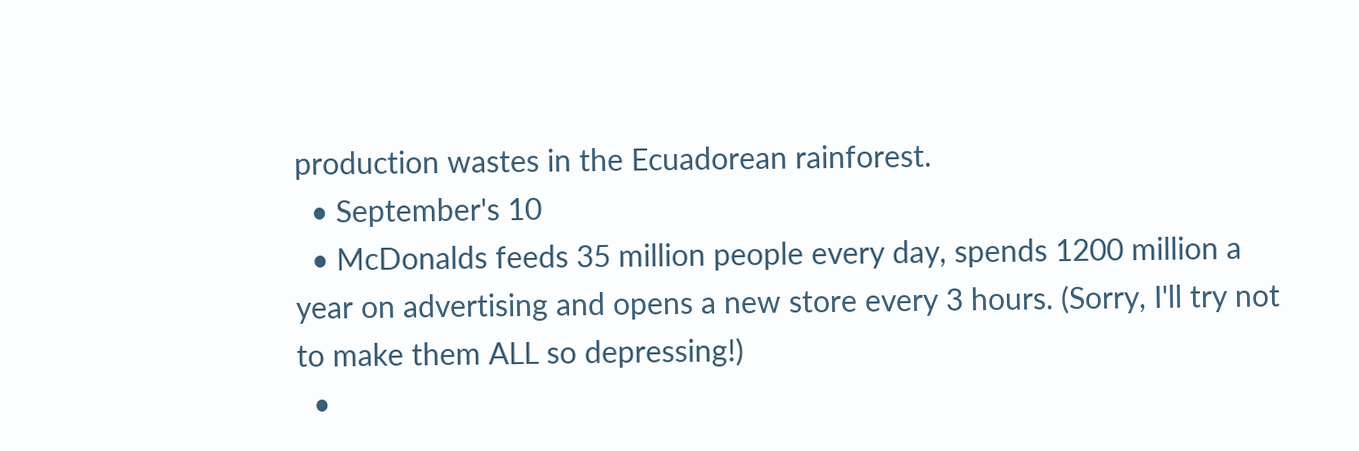production wastes in the Ecuadorean rainforest.
  • September's 10
  • McDonalds feeds 35 million people every day, spends 1200 million a year on advertising and opens a new store every 3 hours. (Sorry, I'll try not to make them ALL so depressing!)
  •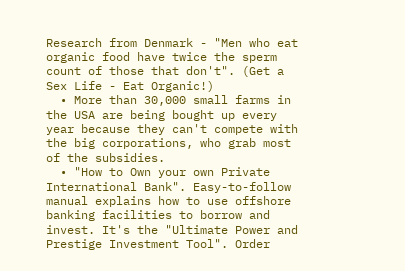Research from Denmark - "Men who eat organic food have twice the sperm count of those that don't". (Get a Sex Life - Eat Organic!)
  • More than 30,000 small farms in the USA are being bought up every year because they can't compete with the big corporations, who grab most of the subsidies.
  • "How to Own your own Private International Bank". Easy-to-follow manual explains how to use offshore banking facilities to borrow and invest. It's the "Ultimate Power and Prestige Investment Tool". Order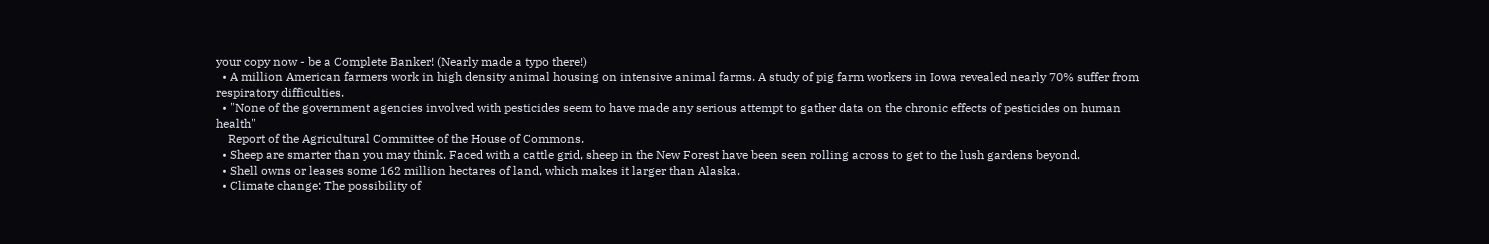your copy now - be a Complete Banker! (Nearly made a typo there!)
  • A million American farmers work in high density animal housing on intensive animal farms. A study of pig farm workers in Iowa revealed nearly 70% suffer from respiratory difficulties.
  • "None of the government agencies involved with pesticides seem to have made any serious attempt to gather data on the chronic effects of pesticides on human health"
    Report of the Agricultural Committee of the House of Commons.
  • Sheep are smarter than you may think. Faced with a cattle grid, sheep in the New Forest have been seen rolling across to get to the lush gardens beyond.
  • Shell owns or leases some 162 million hectares of land, which makes it larger than Alaska.
  • Climate change: The possibility of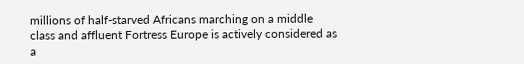millions of half-starved Africans marching on a middle class and affluent Fortress Europe is actively considered as a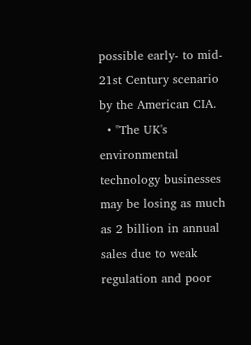possible early- to mid- 21st Century scenario by the American CIA.
  • "The UK's environmental technology businesses may be losing as much as 2 billion in annual sales due to weak regulation and poor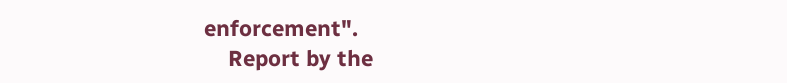enforcement".
    Report by the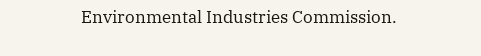Environmental Industries Commission.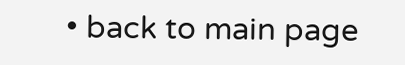• back to main page